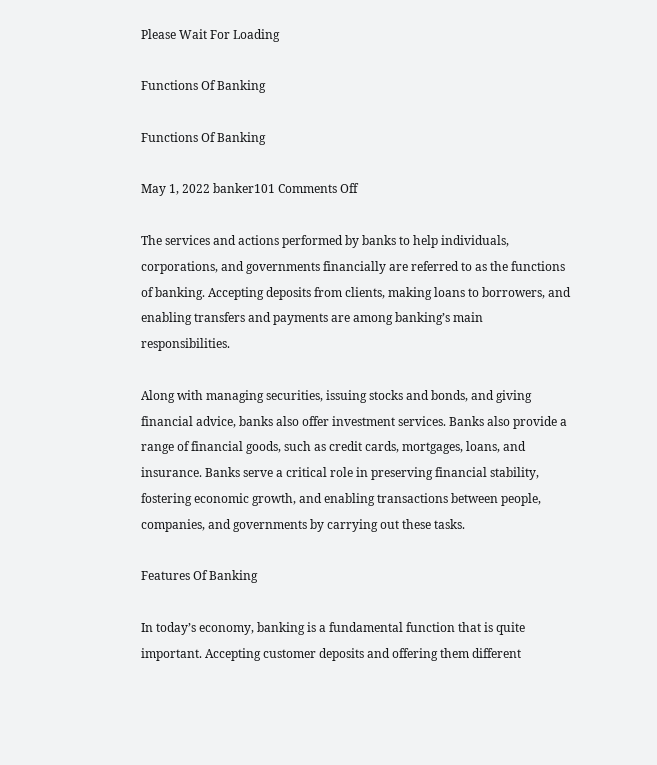Please Wait For Loading

Functions Of Banking

Functions Of Banking

May 1, 2022 banker101 Comments Off

The services and actions performed by banks to help individuals, corporations, and governments financially are referred to as the functions of banking. Accepting deposits from clients, making loans to borrowers, and enabling transfers and payments are among banking’s main responsibilities.

Along with managing securities, issuing stocks and bonds, and giving financial advice, banks also offer investment services. Banks also provide a range of financial goods, such as credit cards, mortgages, loans, and insurance. Banks serve a critical role in preserving financial stability, fostering economic growth, and enabling transactions between people, companies, and governments by carrying out these tasks.

Features Of Banking

In today’s economy, banking is a fundamental function that is quite important. Accepting customer deposits and offering them different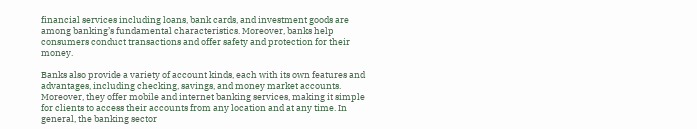financial services including loans, bank cards, and investment goods are among banking’s fundamental characteristics. Moreover, banks help consumers conduct transactions and offer safety and protection for their money.

Banks also provide a variety of account kinds, each with its own features and advantages, including checking, savings, and money market accounts. Moreover, they offer mobile and internet banking services, making it simple for clients to access their accounts from any location and at any time. In general, the banking sector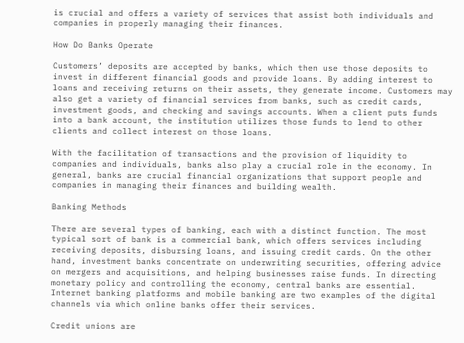is crucial and offers a variety of services that assist both individuals and companies in properly managing their finances.

How Do Banks Operate

Customers’ deposits are accepted by banks, which then use those deposits to invest in different financial goods and provide loans. By adding interest to loans and receiving returns on their assets, they generate income. Customers may also get a variety of financial services from banks, such as credit cards, investment goods, and checking and savings accounts. When a client puts funds into a bank account, the institution utilizes those funds to lend to other clients and collect interest on those loans.

With the facilitation of transactions and the provision of liquidity to companies and individuals, banks also play a crucial role in the economy. In general, banks are crucial financial organizations that support people and companies in managing their finances and building wealth.

Banking Methods

There are several types of banking, each with a distinct function. The most typical sort of bank is a commercial bank, which offers services including receiving deposits, disbursing loans, and issuing credit cards. On the other hand, investment banks concentrate on underwriting securities, offering advice on mergers and acquisitions, and helping businesses raise funds. In directing monetary policy and controlling the economy, central banks are essential. Internet banking platforms and mobile banking are two examples of the digital channels via which online banks offer their services.

Credit unions are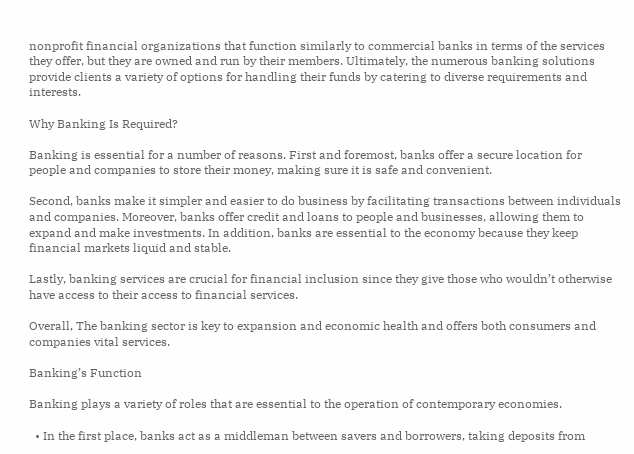nonprofit financial organizations that function similarly to commercial banks in terms of the services they offer, but they are owned and run by their members. Ultimately, the numerous banking solutions provide clients a variety of options for handling their funds by catering to diverse requirements and interests.

Why Banking Is Required?

Banking is essential for a number of reasons. First and foremost, banks offer a secure location for people and companies to store their money, making sure it is safe and convenient.

Second, banks make it simpler and easier to do business by facilitating transactions between individuals and companies. Moreover, banks offer credit and loans to people and businesses, allowing them to expand and make investments. In addition, banks are essential to the economy because they keep financial markets liquid and stable.

Lastly, banking services are crucial for financial inclusion since they give those who wouldn’t otherwise have access to their access to financial services.

Overall, The banking sector is key to expansion and economic health and offers both consumers and companies vital services.

Banking’s Function

Banking plays a variety of roles that are essential to the operation of contemporary economies.

  • In the first place, banks act as a middleman between savers and borrowers, taking deposits from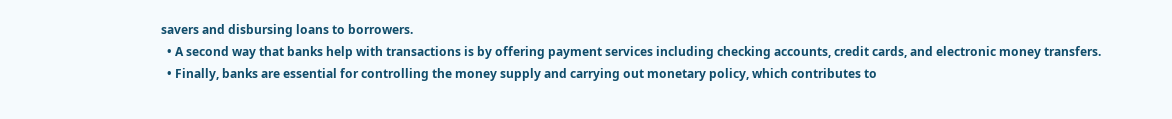savers and disbursing loans to borrowers.
  • A second way that banks help with transactions is by offering payment services including checking accounts, credit cards, and electronic money transfers.
  • Finally, banks are essential for controlling the money supply and carrying out monetary policy, which contributes to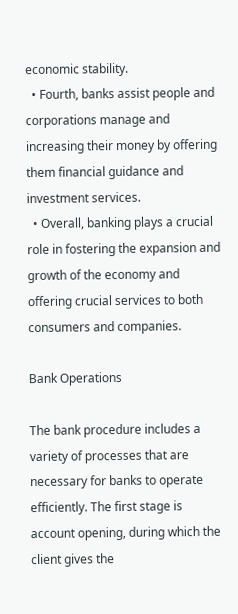economic stability.
  • Fourth, banks assist people and corporations manage and increasing their money by offering them financial guidance and investment services.
  • Overall, banking plays a crucial role in fostering the expansion and growth of the economy and offering crucial services to both consumers and companies.

Bank Operations

The bank procedure includes a variety of processes that are necessary for banks to operate efficiently. The first stage is account opening, during which the client gives the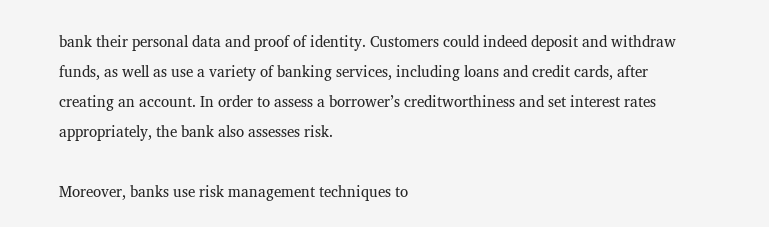bank their personal data and proof of identity. Customers could indeed deposit and withdraw funds, as well as use a variety of banking services, including loans and credit cards, after creating an account. In order to assess a borrower’s creditworthiness and set interest rates appropriately, the bank also assesses risk.

Moreover, banks use risk management techniques to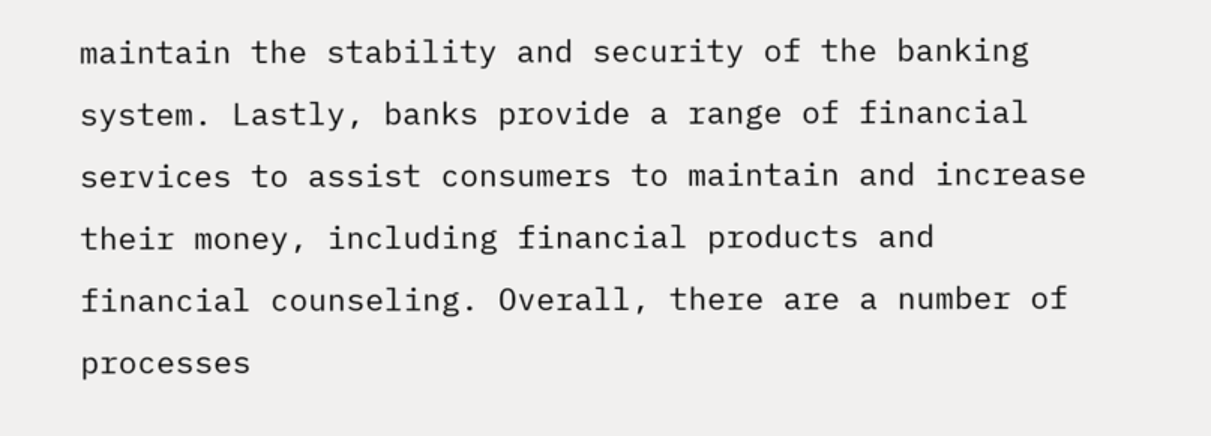maintain the stability and security of the banking system. Lastly, banks provide a range of financial services to assist consumers to maintain and increase their money, including financial products and financial counseling. Overall, there are a number of processes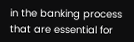in the banking process that are essential for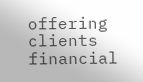offering clients financial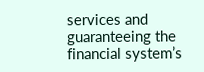services and guaranteeing the financial system’s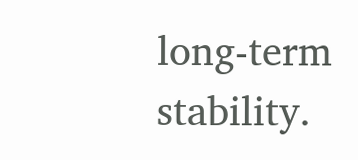long-term stability.